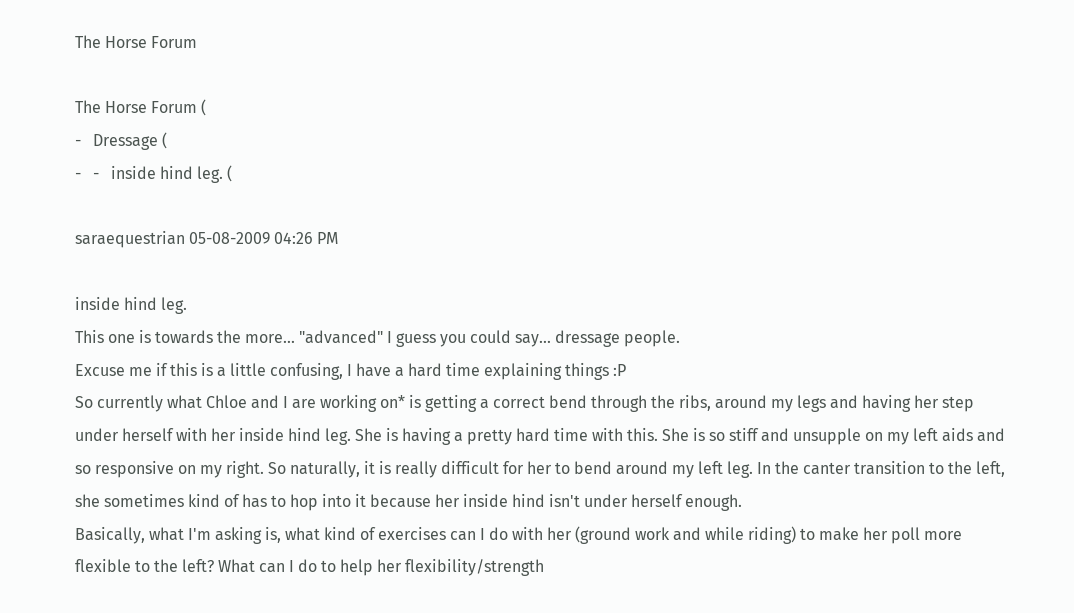The Horse Forum

The Horse Forum (
-   Dressage (
-   -   inside hind leg. (

saraequestrian 05-08-2009 04:26 PM

inside hind leg.
This one is towards the more... "advanced" I guess you could say... dressage people.
Excuse me if this is a little confusing, I have a hard time explaining things :P
So currently what Chloe and I are working on* is getting a correct bend through the ribs, around my legs and having her step under herself with her inside hind leg. She is having a pretty hard time with this. She is so stiff and unsupple on my left aids and so responsive on my right. So naturally, it is really difficult for her to bend around my left leg. In the canter transition to the left, she sometimes kind of has to hop into it because her inside hind isn't under herself enough.
Basically, what I'm asking is, what kind of exercises can I do with her (ground work and while riding) to make her poll more flexible to the left? What can I do to help her flexibility/strength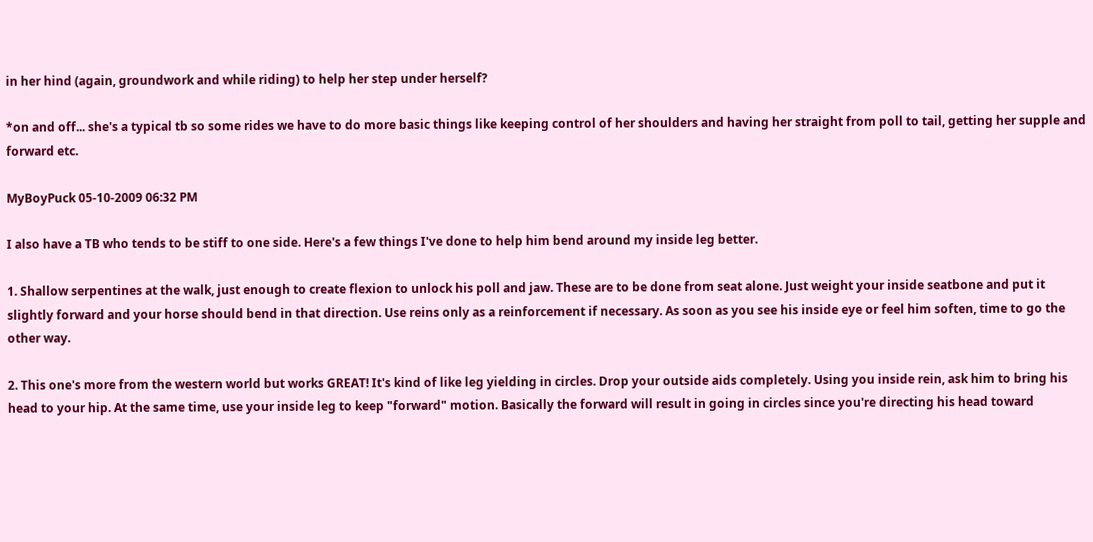in her hind (again, groundwork and while riding) to help her step under herself?

*on and off... she's a typical tb so some rides we have to do more basic things like keeping control of her shoulders and having her straight from poll to tail, getting her supple and forward etc.

MyBoyPuck 05-10-2009 06:32 PM

I also have a TB who tends to be stiff to one side. Here's a few things I've done to help him bend around my inside leg better.

1. Shallow serpentines at the walk, just enough to create flexion to unlock his poll and jaw. These are to be done from seat alone. Just weight your inside seatbone and put it slightly forward and your horse should bend in that direction. Use reins only as a reinforcement if necessary. As soon as you see his inside eye or feel him soften, time to go the other way.

2. This one's more from the western world but works GREAT! It's kind of like leg yielding in circles. Drop your outside aids completely. Using you inside rein, ask him to bring his head to your hip. At the same time, use your inside leg to keep "forward" motion. Basically the forward will result in going in circles since you're directing his head toward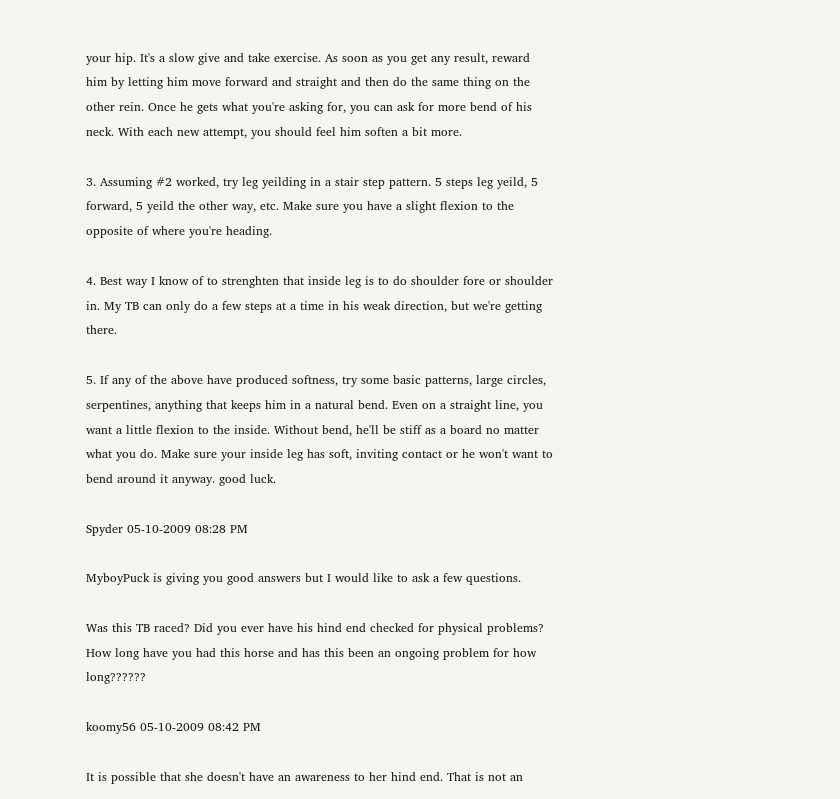your hip. It's a slow give and take exercise. As soon as you get any result, reward him by letting him move forward and straight and then do the same thing on the other rein. Once he gets what you're asking for, you can ask for more bend of his neck. With each new attempt, you should feel him soften a bit more.

3. Assuming #2 worked, try leg yeilding in a stair step pattern. 5 steps leg yeild, 5 forward, 5 yeild the other way, etc. Make sure you have a slight flexion to the opposite of where you're heading.

4. Best way I know of to strenghten that inside leg is to do shoulder fore or shoulder in. My TB can only do a few steps at a time in his weak direction, but we're getting there.

5. If any of the above have produced softness, try some basic patterns, large circles, serpentines, anything that keeps him in a natural bend. Even on a straight line, you want a little flexion to the inside. Without bend, he'll be stiff as a board no matter what you do. Make sure your inside leg has soft, inviting contact or he won't want to bend around it anyway. good luck.

Spyder 05-10-2009 08:28 PM

MyboyPuck is giving you good answers but I would like to ask a few questions.

Was this TB raced? Did you ever have his hind end checked for physical problems? How long have you had this horse and has this been an ongoing problem for how long??????

koomy56 05-10-2009 08:42 PM

It is possible that she doesn't have an awareness to her hind end. That is not an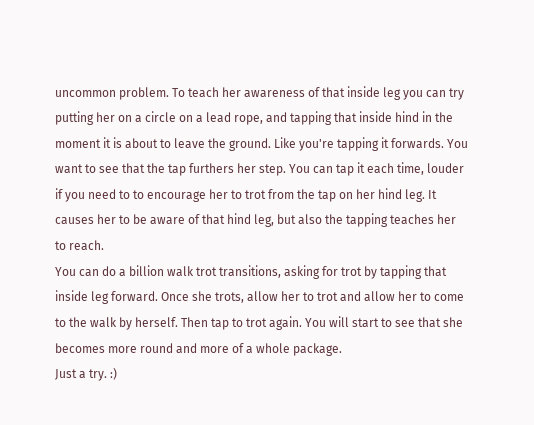uncommon problem. To teach her awareness of that inside leg you can try putting her on a circle on a lead rope, and tapping that inside hind in the moment it is about to leave the ground. Like you're tapping it forwards. You want to see that the tap furthers her step. You can tap it each time, louder if you need to to encourage her to trot from the tap on her hind leg. It causes her to be aware of that hind leg, but also the tapping teaches her to reach.
You can do a billion walk trot transitions, asking for trot by tapping that inside leg forward. Once she trots, allow her to trot and allow her to come to the walk by herself. Then tap to trot again. You will start to see that she becomes more round and more of a whole package.
Just a try. :)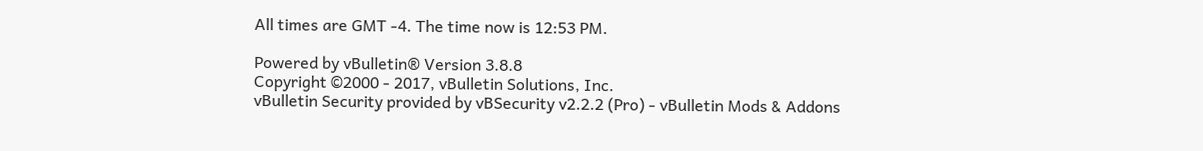All times are GMT -4. The time now is 12:53 PM.

Powered by vBulletin® Version 3.8.8
Copyright ©2000 - 2017, vBulletin Solutions, Inc.
vBulletin Security provided by vBSecurity v2.2.2 (Pro) - vBulletin Mods & Addons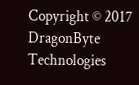Copyright © 2017 DragonByte Technologies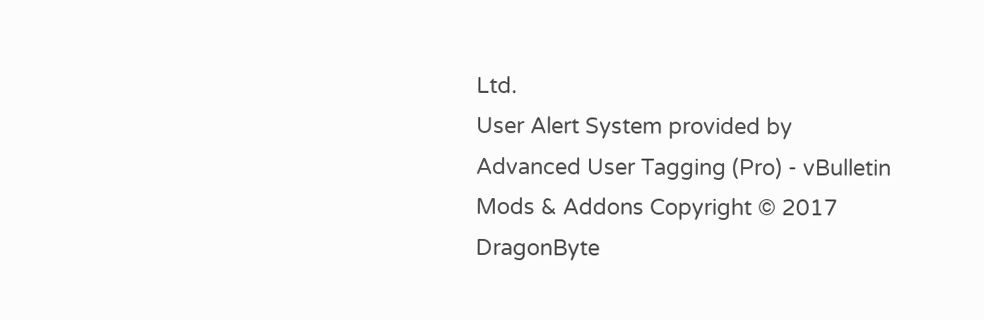Ltd.
User Alert System provided by Advanced User Tagging (Pro) - vBulletin Mods & Addons Copyright © 2017 DragonByte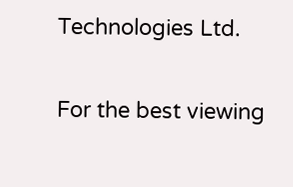Technologies Ltd.

For the best viewing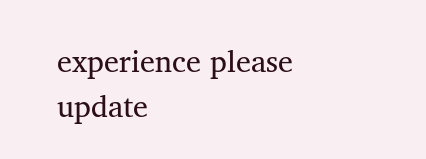experience please update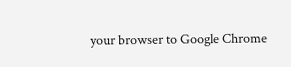your browser to Google Chrome